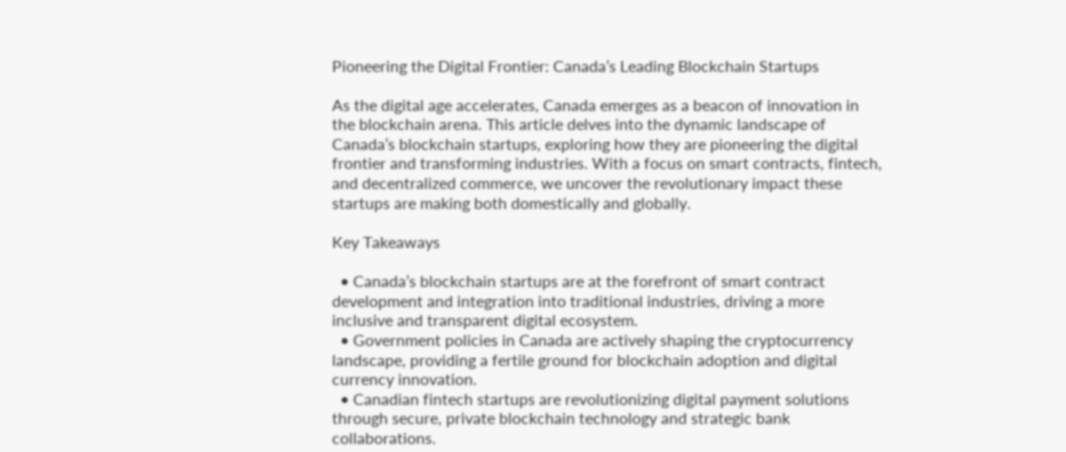Pioneering the Digital Frontier: Canada’s Leading Blockchain Startups

As the digital age accelerates, Canada emerges as a beacon of innovation in the blockchain arena. This article delves into the dynamic landscape of Canada’s blockchain startups, exploring how they are pioneering the digital frontier and transforming industries. With a focus on smart contracts, fintech, and decentralized commerce, we uncover the revolutionary impact these startups are making both domestically and globally.

Key Takeaways

  • Canada’s blockchain startups are at the forefront of smart contract development and integration into traditional industries, driving a more inclusive and transparent digital ecosystem.
  • Government policies in Canada are actively shaping the cryptocurrency landscape, providing a fertile ground for blockchain adoption and digital currency innovation.
  • Canadian fintech startups are revolutionizing digital payment solutions through secure, private blockchain technology and strategic bank collaborations.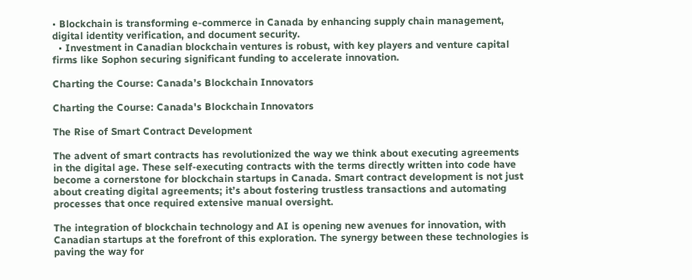• Blockchain is transforming e-commerce in Canada by enhancing supply chain management, digital identity verification, and document security.
  • Investment in Canadian blockchain ventures is robust, with key players and venture capital firms like Sophon securing significant funding to accelerate innovation.

Charting the Course: Canada’s Blockchain Innovators

Charting the Course: Canada's Blockchain Innovators

The Rise of Smart Contract Development

The advent of smart contracts has revolutionized the way we think about executing agreements in the digital age. These self-executing contracts with the terms directly written into code have become a cornerstone for blockchain startups in Canada. Smart contract development is not just about creating digital agreements; it’s about fostering trustless transactions and automating processes that once required extensive manual oversight.

The integration of blockchain technology and AI is opening new avenues for innovation, with Canadian startups at the forefront of this exploration. The synergy between these technologies is paving the way for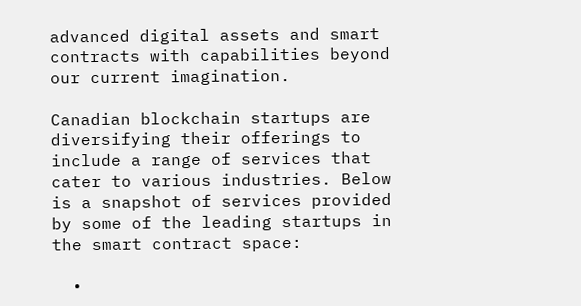advanced digital assets and smart contracts with capabilities beyond our current imagination.

Canadian blockchain startups are diversifying their offerings to include a range of services that cater to various industries. Below is a snapshot of services provided by some of the leading startups in the smart contract space:

  •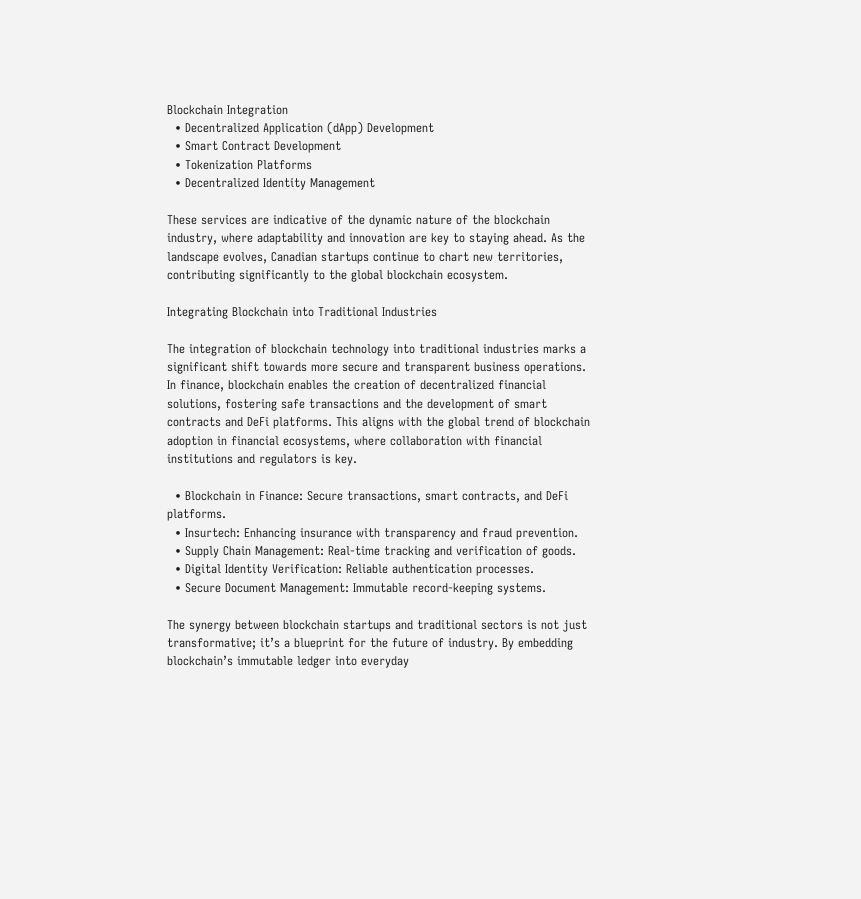Blockchain Integration
  • Decentralized Application (dApp) Development
  • Smart Contract Development
  • Tokenization Platforms
  • Decentralized Identity Management

These services are indicative of the dynamic nature of the blockchain industry, where adaptability and innovation are key to staying ahead. As the landscape evolves, Canadian startups continue to chart new territories, contributing significantly to the global blockchain ecosystem.

Integrating Blockchain into Traditional Industries

The integration of blockchain technology into traditional industries marks a significant shift towards more secure and transparent business operations. In finance, blockchain enables the creation of decentralized financial solutions, fostering safe transactions and the development of smart contracts and DeFi platforms. This aligns with the global trend of blockchain adoption in financial ecosystems, where collaboration with financial institutions and regulators is key.

  • Blockchain in Finance: Secure transactions, smart contracts, and DeFi platforms.
  • Insurtech: Enhancing insurance with transparency and fraud prevention.
  • Supply Chain Management: Real-time tracking and verification of goods.
  • Digital Identity Verification: Reliable authentication processes.
  • Secure Document Management: Immutable record-keeping systems.

The synergy between blockchain startups and traditional sectors is not just transformative; it’s a blueprint for the future of industry. By embedding blockchain’s immutable ledger into everyday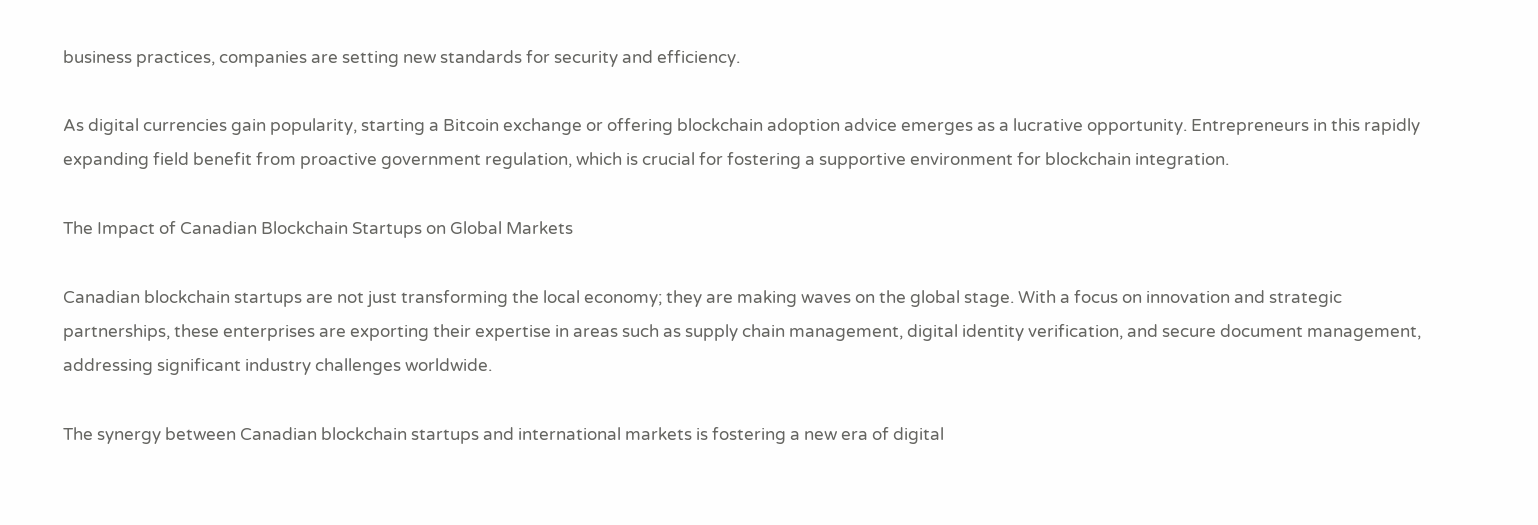business practices, companies are setting new standards for security and efficiency.

As digital currencies gain popularity, starting a Bitcoin exchange or offering blockchain adoption advice emerges as a lucrative opportunity. Entrepreneurs in this rapidly expanding field benefit from proactive government regulation, which is crucial for fostering a supportive environment for blockchain integration.

The Impact of Canadian Blockchain Startups on Global Markets

Canadian blockchain startups are not just transforming the local economy; they are making waves on the global stage. With a focus on innovation and strategic partnerships, these enterprises are exporting their expertise in areas such as supply chain management, digital identity verification, and secure document management, addressing significant industry challenges worldwide.

The synergy between Canadian blockchain startups and international markets is fostering a new era of digital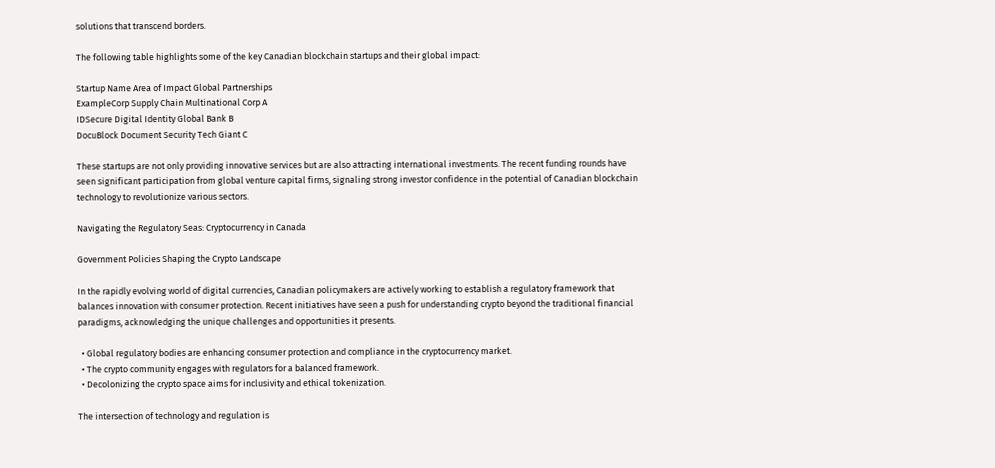solutions that transcend borders.

The following table highlights some of the key Canadian blockchain startups and their global impact:

Startup Name Area of Impact Global Partnerships
ExampleCorp Supply Chain Multinational Corp A
IDSecure Digital Identity Global Bank B
DocuBlock Document Security Tech Giant C

These startups are not only providing innovative services but are also attracting international investments. The recent funding rounds have seen significant participation from global venture capital firms, signaling strong investor confidence in the potential of Canadian blockchain technology to revolutionize various sectors.

Navigating the Regulatory Seas: Cryptocurrency in Canada

Government Policies Shaping the Crypto Landscape

In the rapidly evolving world of digital currencies, Canadian policymakers are actively working to establish a regulatory framework that balances innovation with consumer protection. Recent initiatives have seen a push for understanding crypto beyond the traditional financial paradigms, acknowledging the unique challenges and opportunities it presents.

  • Global regulatory bodies are enhancing consumer protection and compliance in the cryptocurrency market.
  • The crypto community engages with regulators for a balanced framework.
  • Decolonizing the crypto space aims for inclusivity and ethical tokenization.

The intersection of technology and regulation is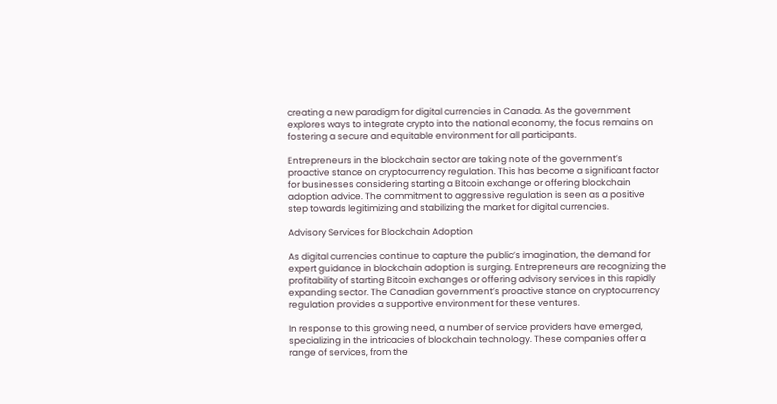creating a new paradigm for digital currencies in Canada. As the government explores ways to integrate crypto into the national economy, the focus remains on fostering a secure and equitable environment for all participants.

Entrepreneurs in the blockchain sector are taking note of the government’s proactive stance on cryptocurrency regulation. This has become a significant factor for businesses considering starting a Bitcoin exchange or offering blockchain adoption advice. The commitment to aggressive regulation is seen as a positive step towards legitimizing and stabilizing the market for digital currencies.

Advisory Services for Blockchain Adoption

As digital currencies continue to capture the public’s imagination, the demand for expert guidance in blockchain adoption is surging. Entrepreneurs are recognizing the profitability of starting Bitcoin exchanges or offering advisory services in this rapidly expanding sector. The Canadian government’s proactive stance on cryptocurrency regulation provides a supportive environment for these ventures.

In response to this growing need, a number of service providers have emerged, specializing in the intricacies of blockchain technology. These companies offer a range of services, from the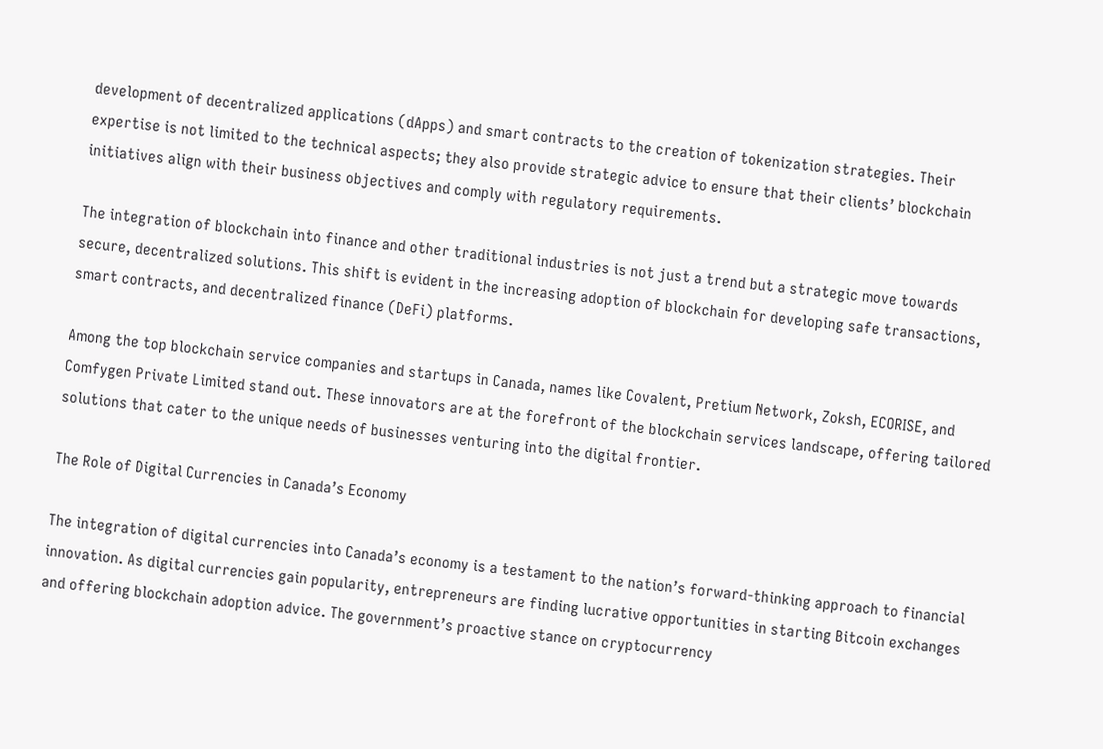development of decentralized applications (dApps) and smart contracts to the creation of tokenization strategies. Their expertise is not limited to the technical aspects; they also provide strategic advice to ensure that their clients’ blockchain initiatives align with their business objectives and comply with regulatory requirements.

The integration of blockchain into finance and other traditional industries is not just a trend but a strategic move towards secure, decentralized solutions. This shift is evident in the increasing adoption of blockchain for developing safe transactions, smart contracts, and decentralized finance (DeFi) platforms.

Among the top blockchain service companies and startups in Canada, names like Covalent, Pretium Network, Zoksh, ECORISE, and Comfygen Private Limited stand out. These innovators are at the forefront of the blockchain services landscape, offering tailored solutions that cater to the unique needs of businesses venturing into the digital frontier.

The Role of Digital Currencies in Canada’s Economy

The integration of digital currencies into Canada’s economy is a testament to the nation’s forward-thinking approach to financial innovation. As digital currencies gain popularity, entrepreneurs are finding lucrative opportunities in starting Bitcoin exchanges and offering blockchain adoption advice. The government’s proactive stance on cryptocurrency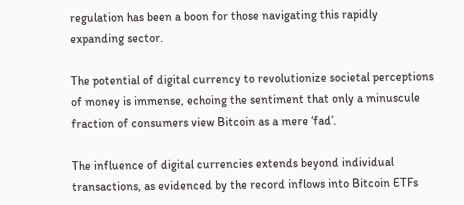regulation has been a boon for those navigating this rapidly expanding sector.

The potential of digital currency to revolutionize societal perceptions of money is immense, echoing the sentiment that only a minuscule fraction of consumers view Bitcoin as a mere ‘fad’.

The influence of digital currencies extends beyond individual transactions, as evidenced by the record inflows into Bitcoin ETFs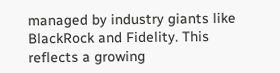managed by industry giants like BlackRock and Fidelity. This reflects a growing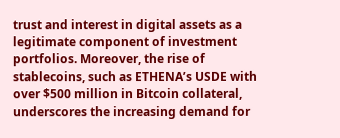trust and interest in digital assets as a legitimate component of investment portfolios. Moreover, the rise of stablecoins, such as ETHENA’s USDE with over $500 million in Bitcoin collateral, underscores the increasing demand for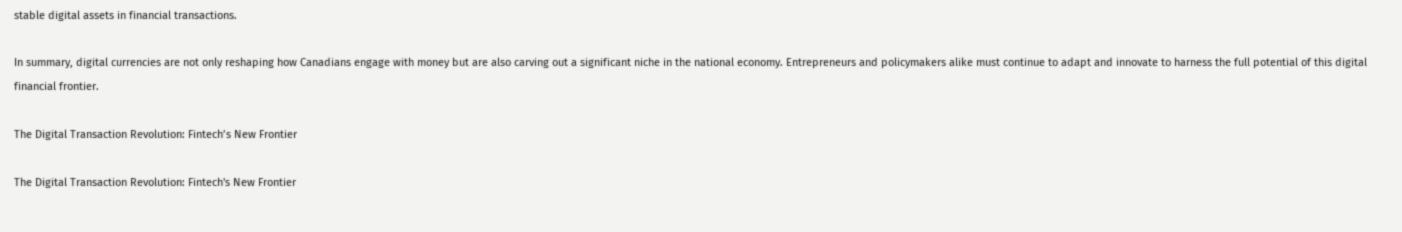stable digital assets in financial transactions.

In summary, digital currencies are not only reshaping how Canadians engage with money but are also carving out a significant niche in the national economy. Entrepreneurs and policymakers alike must continue to adapt and innovate to harness the full potential of this digital financial frontier.

The Digital Transaction Revolution: Fintech’s New Frontier

The Digital Transaction Revolution: Fintech's New Frontier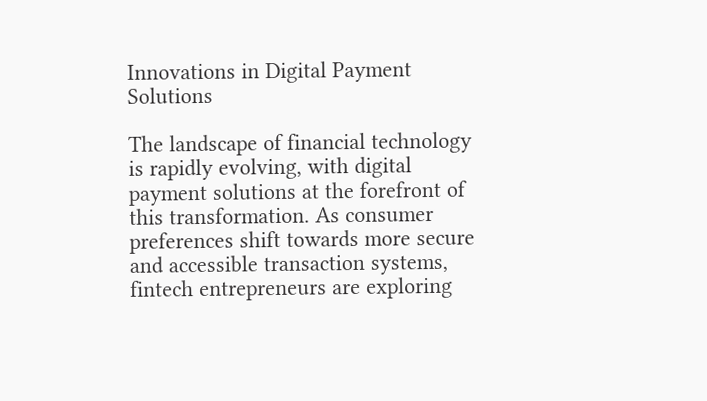Innovations in Digital Payment Solutions

The landscape of financial technology is rapidly evolving, with digital payment solutions at the forefront of this transformation. As consumer preferences shift towards more secure and accessible transaction systems, fintech entrepreneurs are exploring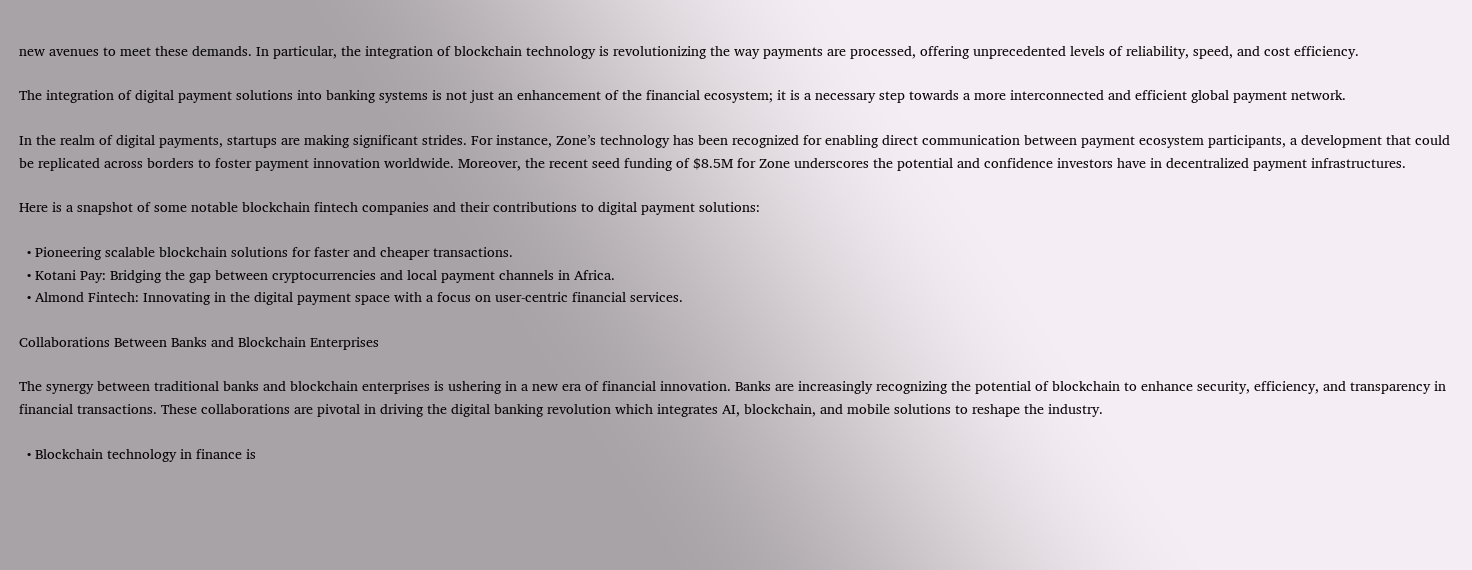new avenues to meet these demands. In particular, the integration of blockchain technology is revolutionizing the way payments are processed, offering unprecedented levels of reliability, speed, and cost efficiency.

The integration of digital payment solutions into banking systems is not just an enhancement of the financial ecosystem; it is a necessary step towards a more interconnected and efficient global payment network.

In the realm of digital payments, startups are making significant strides. For instance, Zone’s technology has been recognized for enabling direct communication between payment ecosystem participants, a development that could be replicated across borders to foster payment innovation worldwide. Moreover, the recent seed funding of $8.5M for Zone underscores the potential and confidence investors have in decentralized payment infrastructures.

Here is a snapshot of some notable blockchain fintech companies and their contributions to digital payment solutions:

  • Pioneering scalable blockchain solutions for faster and cheaper transactions.
  • Kotani Pay: Bridging the gap between cryptocurrencies and local payment channels in Africa.
  • Almond Fintech: Innovating in the digital payment space with a focus on user-centric financial services.

Collaborations Between Banks and Blockchain Enterprises

The synergy between traditional banks and blockchain enterprises is ushering in a new era of financial innovation. Banks are increasingly recognizing the potential of blockchain to enhance security, efficiency, and transparency in financial transactions. These collaborations are pivotal in driving the digital banking revolution which integrates AI, blockchain, and mobile solutions to reshape the industry.

  • Blockchain technology in finance is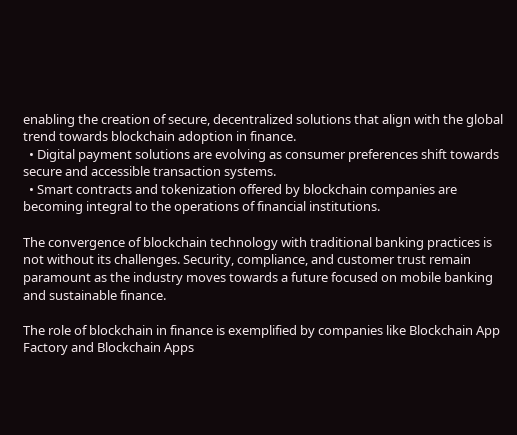enabling the creation of secure, decentralized solutions that align with the global trend towards blockchain adoption in finance.
  • Digital payment solutions are evolving as consumer preferences shift towards secure and accessible transaction systems.
  • Smart contracts and tokenization offered by blockchain companies are becoming integral to the operations of financial institutions.

The convergence of blockchain technology with traditional banking practices is not without its challenges. Security, compliance, and customer trust remain paramount as the industry moves towards a future focused on mobile banking and sustainable finance.

The role of blockchain in finance is exemplified by companies like Blockchain App Factory and Blockchain Apps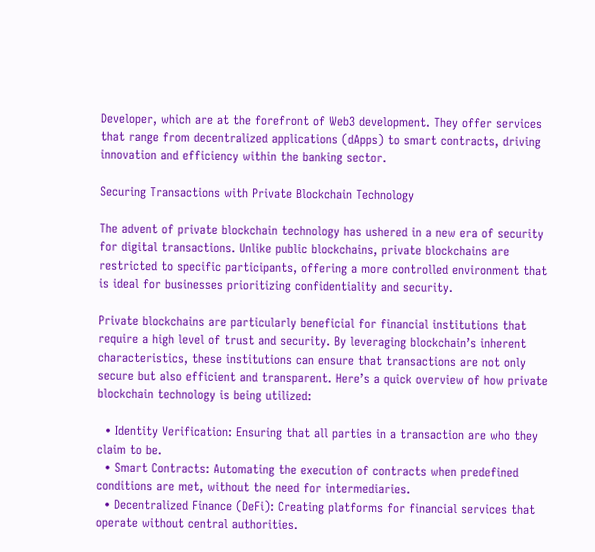Developer, which are at the forefront of Web3 development. They offer services that range from decentralized applications (dApps) to smart contracts, driving innovation and efficiency within the banking sector.

Securing Transactions with Private Blockchain Technology

The advent of private blockchain technology has ushered in a new era of security for digital transactions. Unlike public blockchains, private blockchains are restricted to specific participants, offering a more controlled environment that is ideal for businesses prioritizing confidentiality and security.

Private blockchains are particularly beneficial for financial institutions that require a high level of trust and security. By leveraging blockchain’s inherent characteristics, these institutions can ensure that transactions are not only secure but also efficient and transparent. Here’s a quick overview of how private blockchain technology is being utilized:

  • Identity Verification: Ensuring that all parties in a transaction are who they claim to be.
  • Smart Contracts: Automating the execution of contracts when predefined conditions are met, without the need for intermediaries.
  • Decentralized Finance (DeFi): Creating platforms for financial services that operate without central authorities.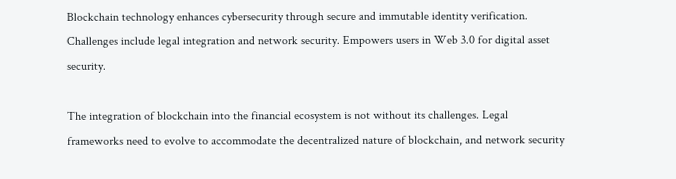Blockchain technology enhances cybersecurity through secure and immutable identity verification. Challenges include legal integration and network security. Empowers users in Web 3.0 for digital asset security.

The integration of blockchain into the financial ecosystem is not without its challenges. Legal frameworks need to evolve to accommodate the decentralized nature of blockchain, and network security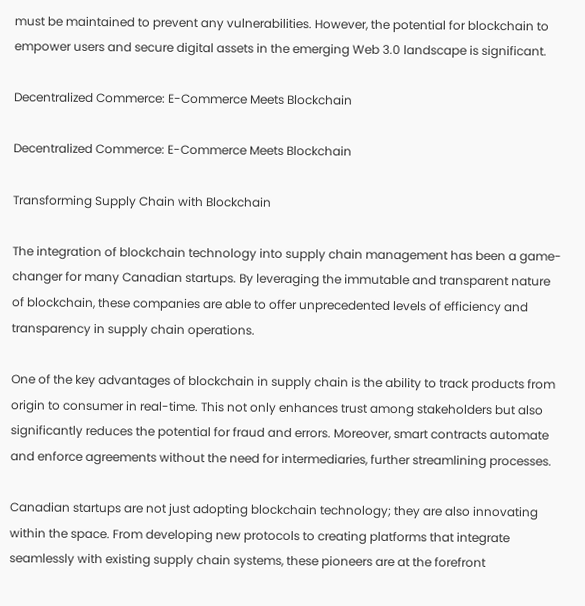must be maintained to prevent any vulnerabilities. However, the potential for blockchain to empower users and secure digital assets in the emerging Web 3.0 landscape is significant.

Decentralized Commerce: E-Commerce Meets Blockchain

Decentralized Commerce: E-Commerce Meets Blockchain

Transforming Supply Chain with Blockchain

The integration of blockchain technology into supply chain management has been a game-changer for many Canadian startups. By leveraging the immutable and transparent nature of blockchain, these companies are able to offer unprecedented levels of efficiency and transparency in supply chain operations.

One of the key advantages of blockchain in supply chain is the ability to track products from origin to consumer in real-time. This not only enhances trust among stakeholders but also significantly reduces the potential for fraud and errors. Moreover, smart contracts automate and enforce agreements without the need for intermediaries, further streamlining processes.

Canadian startups are not just adopting blockchain technology; they are also innovating within the space. From developing new protocols to creating platforms that integrate seamlessly with existing supply chain systems, these pioneers are at the forefront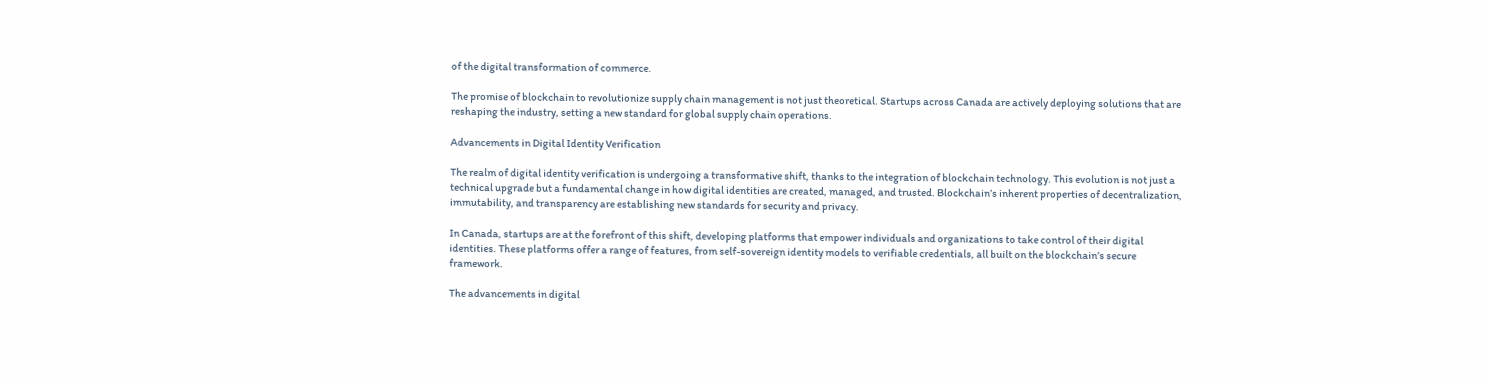of the digital transformation of commerce.

The promise of blockchain to revolutionize supply chain management is not just theoretical. Startups across Canada are actively deploying solutions that are reshaping the industry, setting a new standard for global supply chain operations.

Advancements in Digital Identity Verification

The realm of digital identity verification is undergoing a transformative shift, thanks to the integration of blockchain technology. This evolution is not just a technical upgrade but a fundamental change in how digital identities are created, managed, and trusted. Blockchain’s inherent properties of decentralization, immutability, and transparency are establishing new standards for security and privacy.

In Canada, startups are at the forefront of this shift, developing platforms that empower individuals and organizations to take control of their digital identities. These platforms offer a range of features, from self-sovereign identity models to verifiable credentials, all built on the blockchain’s secure framework.

The advancements in digital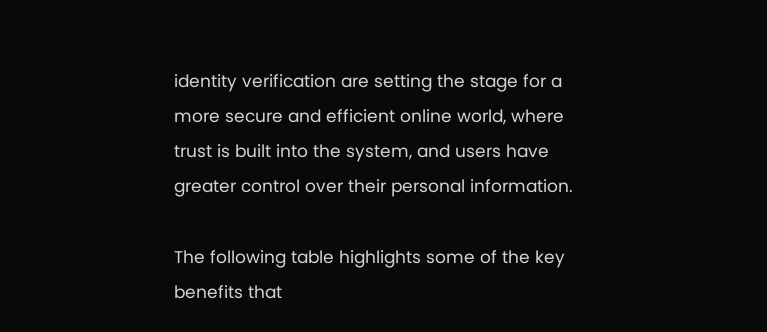identity verification are setting the stage for a more secure and efficient online world, where trust is built into the system, and users have greater control over their personal information.

The following table highlights some of the key benefits that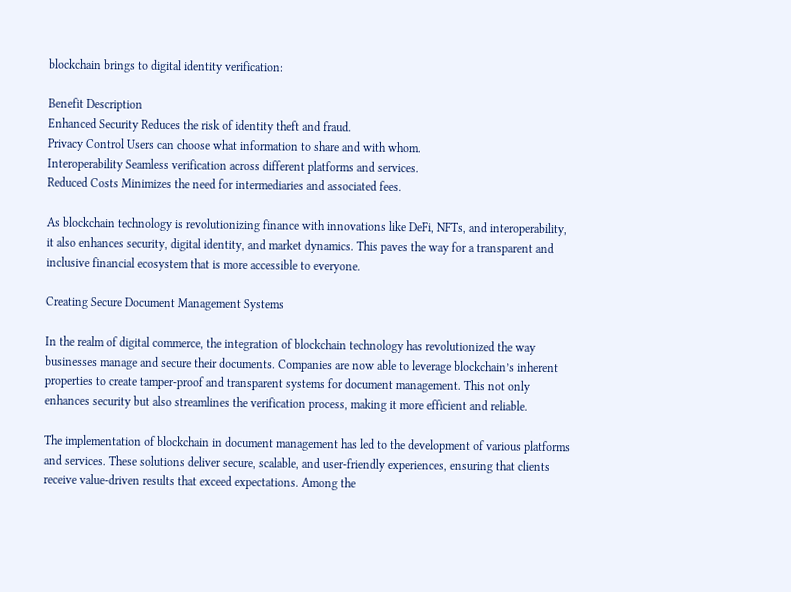blockchain brings to digital identity verification:

Benefit Description
Enhanced Security Reduces the risk of identity theft and fraud.
Privacy Control Users can choose what information to share and with whom.
Interoperability Seamless verification across different platforms and services.
Reduced Costs Minimizes the need for intermediaries and associated fees.

As blockchain technology is revolutionizing finance with innovations like DeFi, NFTs, and interoperability, it also enhances security, digital identity, and market dynamics. This paves the way for a transparent and inclusive financial ecosystem that is more accessible to everyone.

Creating Secure Document Management Systems

In the realm of digital commerce, the integration of blockchain technology has revolutionized the way businesses manage and secure their documents. Companies are now able to leverage blockchain’s inherent properties to create tamper-proof and transparent systems for document management. This not only enhances security but also streamlines the verification process, making it more efficient and reliable.

The implementation of blockchain in document management has led to the development of various platforms and services. These solutions deliver secure, scalable, and user-friendly experiences, ensuring that clients receive value-driven results that exceed expectations. Among the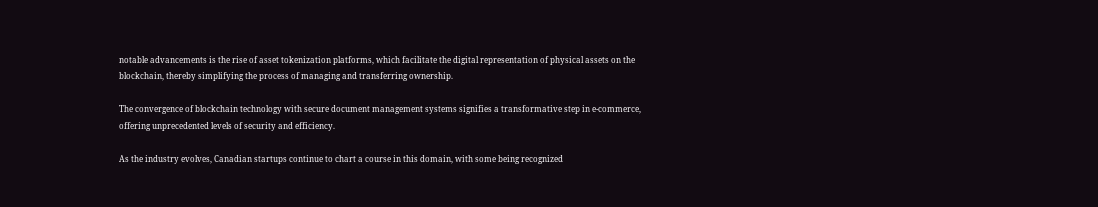notable advancements is the rise of asset tokenization platforms, which facilitate the digital representation of physical assets on the blockchain, thereby simplifying the process of managing and transferring ownership.

The convergence of blockchain technology with secure document management systems signifies a transformative step in e-commerce, offering unprecedented levels of security and efficiency.

As the industry evolves, Canadian startups continue to chart a course in this domain, with some being recognized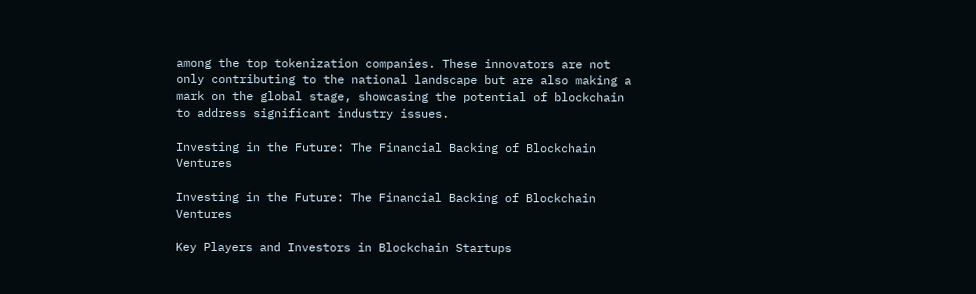among the top tokenization companies. These innovators are not only contributing to the national landscape but are also making a mark on the global stage, showcasing the potential of blockchain to address significant industry issues.

Investing in the Future: The Financial Backing of Blockchain Ventures

Investing in the Future: The Financial Backing of Blockchain Ventures

Key Players and Investors in Blockchain Startups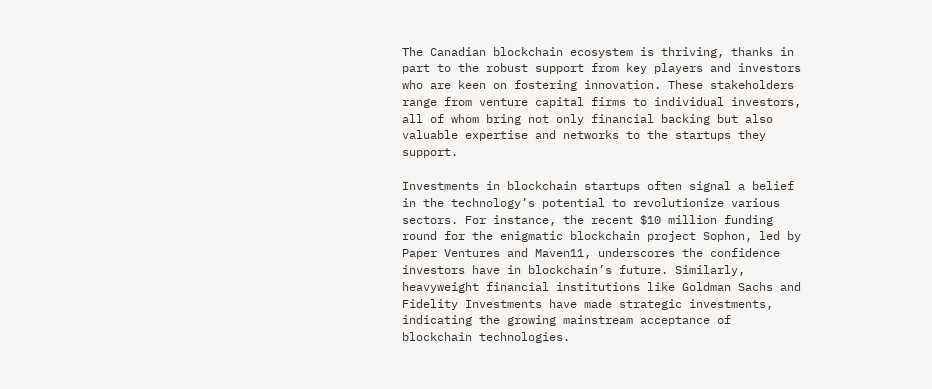The Canadian blockchain ecosystem is thriving, thanks in part to the robust support from key players and investors who are keen on fostering innovation. These stakeholders range from venture capital firms to individual investors, all of whom bring not only financial backing but also valuable expertise and networks to the startups they support.

Investments in blockchain startups often signal a belief in the technology’s potential to revolutionize various sectors. For instance, the recent $10 million funding round for the enigmatic blockchain project Sophon, led by Paper Ventures and Maven11, underscores the confidence investors have in blockchain’s future. Similarly, heavyweight financial institutions like Goldman Sachs and Fidelity Investments have made strategic investments, indicating the growing mainstream acceptance of blockchain technologies.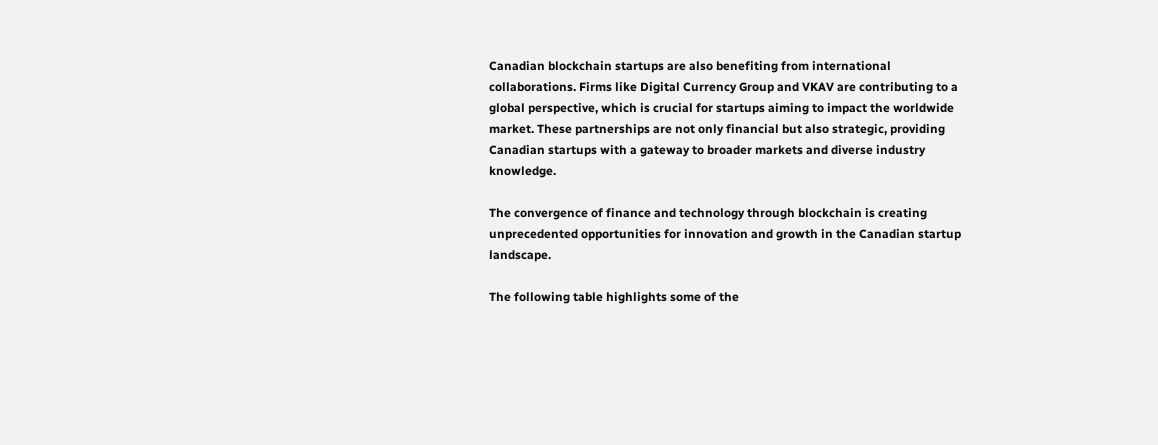Canadian blockchain startups are also benefiting from international collaborations. Firms like Digital Currency Group and VKAV are contributing to a global perspective, which is crucial for startups aiming to impact the worldwide market. These partnerships are not only financial but also strategic, providing Canadian startups with a gateway to broader markets and diverse industry knowledge.

The convergence of finance and technology through blockchain is creating unprecedented opportunities for innovation and growth in the Canadian startup landscape.

The following table highlights some of the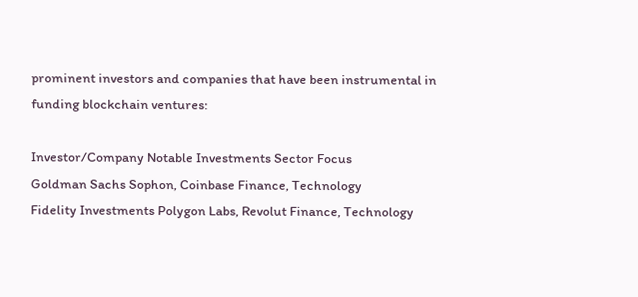prominent investors and companies that have been instrumental in funding blockchain ventures:

Investor/Company Notable Investments Sector Focus
Goldman Sachs Sophon, Coinbase Finance, Technology
Fidelity Investments Polygon Labs, Revolut Finance, Technology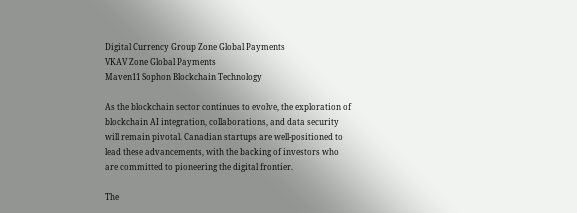Digital Currency Group Zone Global Payments
VKAV Zone Global Payments
Maven11 Sophon Blockchain Technology

As the blockchain sector continues to evolve, the exploration of blockchain AI integration, collaborations, and data security will remain pivotal. Canadian startups are well-positioned to lead these advancements, with the backing of investors who are committed to pioneering the digital frontier.

The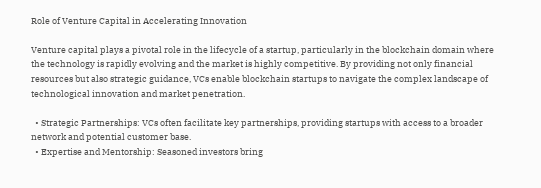Role of Venture Capital in Accelerating Innovation

Venture capital plays a pivotal role in the lifecycle of a startup, particularly in the blockchain domain where the technology is rapidly evolving and the market is highly competitive. By providing not only financial resources but also strategic guidance, VCs enable blockchain startups to navigate the complex landscape of technological innovation and market penetration.

  • Strategic Partnerships: VCs often facilitate key partnerships, providing startups with access to a broader network and potential customer base.
  • Expertise and Mentorship: Seasoned investors bring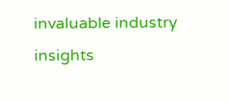invaluable industry insights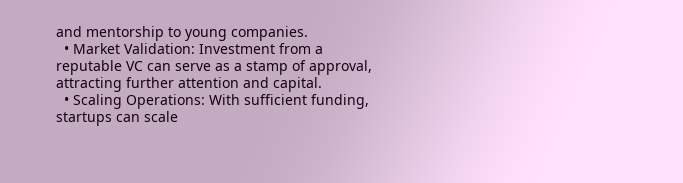and mentorship to young companies.
  • Market Validation: Investment from a reputable VC can serve as a stamp of approval, attracting further attention and capital.
  • Scaling Operations: With sufficient funding, startups can scale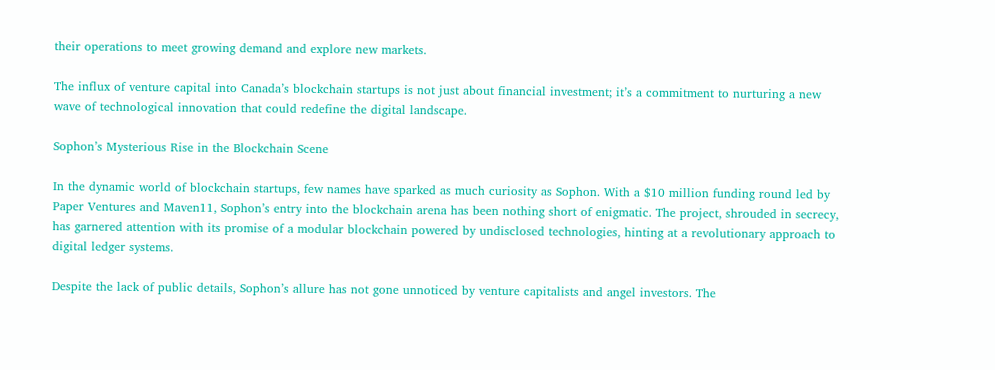their operations to meet growing demand and explore new markets.

The influx of venture capital into Canada’s blockchain startups is not just about financial investment; it’s a commitment to nurturing a new wave of technological innovation that could redefine the digital landscape.

Sophon’s Mysterious Rise in the Blockchain Scene

In the dynamic world of blockchain startups, few names have sparked as much curiosity as Sophon. With a $10 million funding round led by Paper Ventures and Maven11, Sophon’s entry into the blockchain arena has been nothing short of enigmatic. The project, shrouded in secrecy, has garnered attention with its promise of a modular blockchain powered by undisclosed technologies, hinting at a revolutionary approach to digital ledger systems.

Despite the lack of public details, Sophon’s allure has not gone unnoticed by venture capitalists and angel investors. The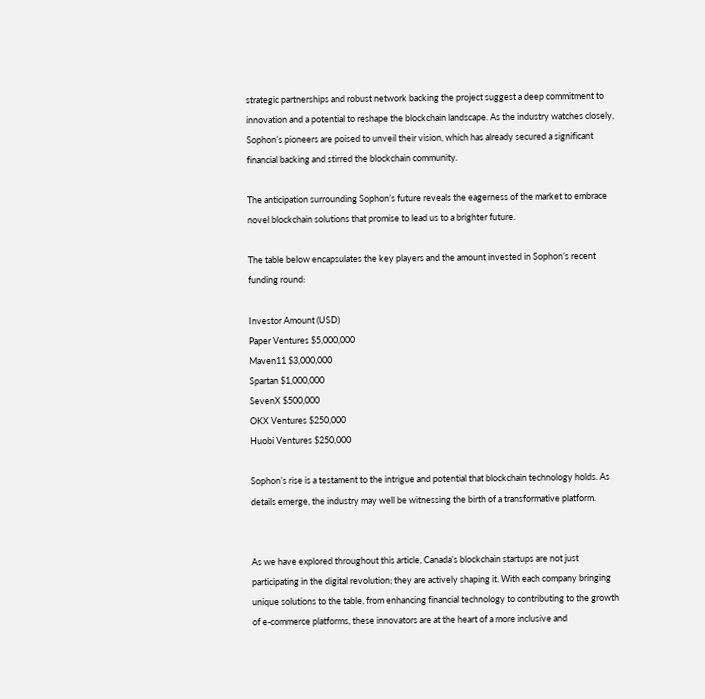strategic partnerships and robust network backing the project suggest a deep commitment to innovation and a potential to reshape the blockchain landscape. As the industry watches closely, Sophon’s pioneers are poised to unveil their vision, which has already secured a significant financial backing and stirred the blockchain community.

The anticipation surrounding Sophon’s future reveals the eagerness of the market to embrace novel blockchain solutions that promise to lead us to a brighter future.

The table below encapsulates the key players and the amount invested in Sophon’s recent funding round:

Investor Amount (USD)
Paper Ventures $5,000,000
Maven11 $3,000,000
Spartan $1,000,000
SevenX $500,000
OKX Ventures $250,000
Huobi Ventures $250,000

Sophon’s rise is a testament to the intrigue and potential that blockchain technology holds. As details emerge, the industry may well be witnessing the birth of a transformative platform.


As we have explored throughout this article, Canada’s blockchain startups are not just participating in the digital revolution; they are actively shaping it. With each company bringing unique solutions to the table, from enhancing financial technology to contributing to the growth of e-commerce platforms, these innovators are at the heart of a more inclusive and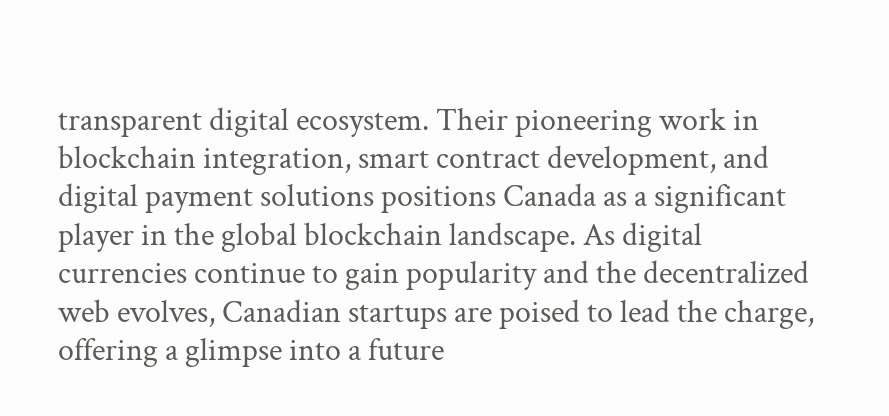transparent digital ecosystem. Their pioneering work in blockchain integration, smart contract development, and digital payment solutions positions Canada as a significant player in the global blockchain landscape. As digital currencies continue to gain popularity and the decentralized web evolves, Canadian startups are poised to lead the charge, offering a glimpse into a future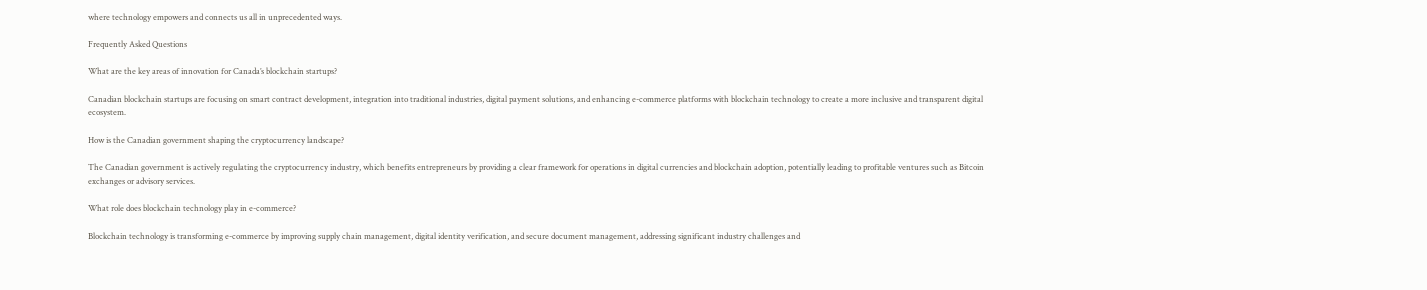where technology empowers and connects us all in unprecedented ways.

Frequently Asked Questions

What are the key areas of innovation for Canada’s blockchain startups?

Canadian blockchain startups are focusing on smart contract development, integration into traditional industries, digital payment solutions, and enhancing e-commerce platforms with blockchain technology to create a more inclusive and transparent digital ecosystem.

How is the Canadian government shaping the cryptocurrency landscape?

The Canadian government is actively regulating the cryptocurrency industry, which benefits entrepreneurs by providing a clear framework for operations in digital currencies and blockchain adoption, potentially leading to profitable ventures such as Bitcoin exchanges or advisory services.

What role does blockchain technology play in e-commerce?

Blockchain technology is transforming e-commerce by improving supply chain management, digital identity verification, and secure document management, addressing significant industry challenges and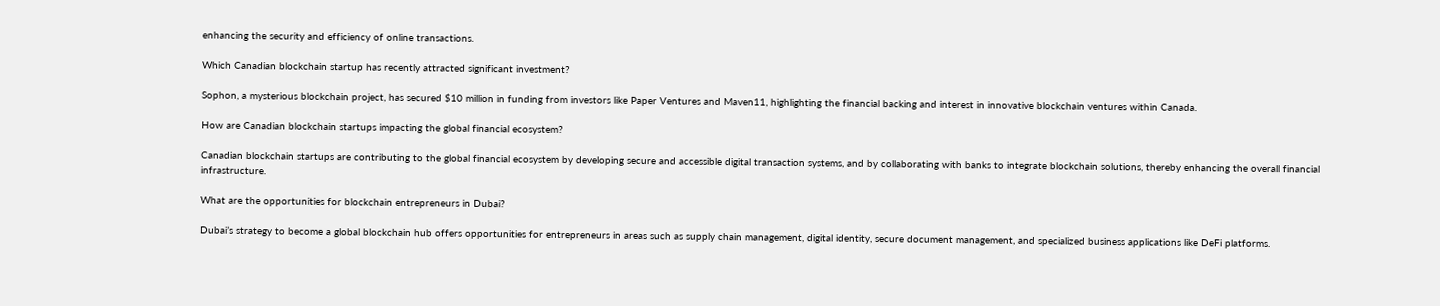enhancing the security and efficiency of online transactions.

Which Canadian blockchain startup has recently attracted significant investment?

Sophon, a mysterious blockchain project, has secured $10 million in funding from investors like Paper Ventures and Maven11, highlighting the financial backing and interest in innovative blockchain ventures within Canada.

How are Canadian blockchain startups impacting the global financial ecosystem?

Canadian blockchain startups are contributing to the global financial ecosystem by developing secure and accessible digital transaction systems, and by collaborating with banks to integrate blockchain solutions, thereby enhancing the overall financial infrastructure.

What are the opportunities for blockchain entrepreneurs in Dubai?

Dubai’s strategy to become a global blockchain hub offers opportunities for entrepreneurs in areas such as supply chain management, digital identity, secure document management, and specialized business applications like DeFi platforms.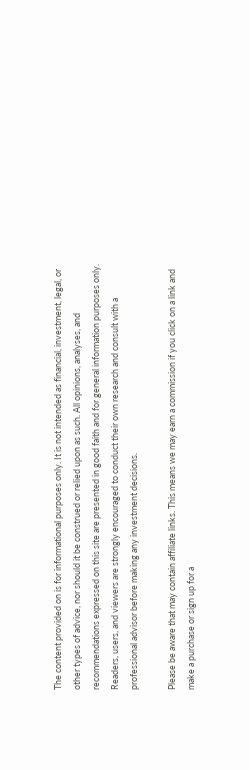The content provided on is for informational purposes only. It is not intended as financial, investment, legal, or other types of advice, nor should it be construed or relied upon as such. All opinions, analyses, and recommendations expressed on this site are presented in good faith and for general information purposes only. Readers, users, and viewers are strongly encouraged to conduct their own research and consult with a professional advisor before making any investment decisions.

Please be aware that may contain affiliate links. This means we may earn a commission if you click on a link and make a purchase or sign up for a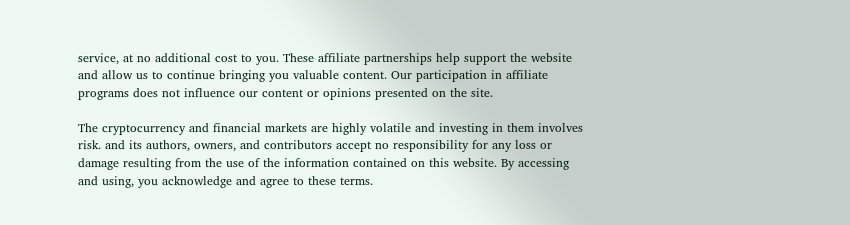service, at no additional cost to you. These affiliate partnerships help support the website and allow us to continue bringing you valuable content. Our participation in affiliate programs does not influence our content or opinions presented on the site.

The cryptocurrency and financial markets are highly volatile and investing in them involves risk. and its authors, owners, and contributors accept no responsibility for any loss or damage resulting from the use of the information contained on this website. By accessing and using, you acknowledge and agree to these terms.